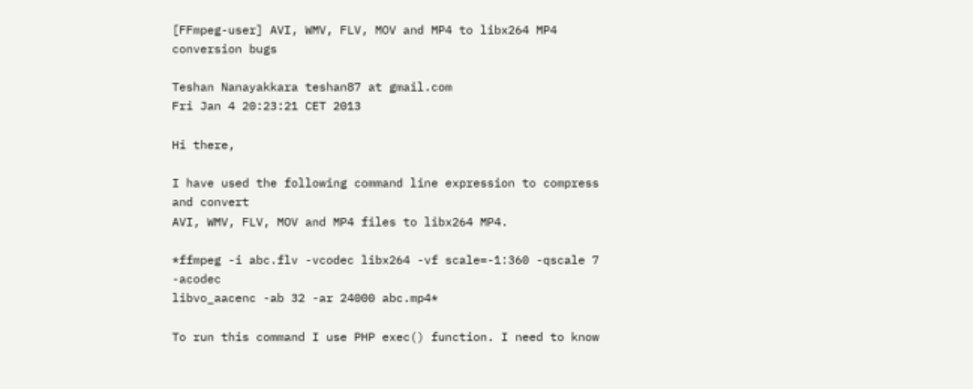[FFmpeg-user] AVI, WMV, FLV, MOV and MP4 to libx264 MP4 conversion bugs

Teshan Nanayakkara teshan87 at gmail.com
Fri Jan 4 20:23:21 CET 2013

Hi there,

I have used the following command line expression to compress and convert
AVI, WMV, FLV, MOV and MP4 files to libx264 MP4.

*ffmpeg -i abc.flv -vcodec libx264 -vf scale=-1:360 -qscale 7 -acodec
libvo_aacenc -ab 32 -ar 24000 abc.mp4*

To run this command I use PHP exec() function. I need to know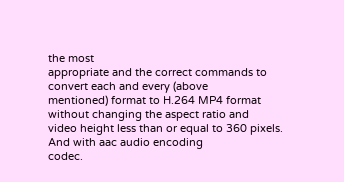the most
appropriate and the correct commands to convert each and every (above
mentioned) format to H.264 MP4 format without changing the aspect ratio and
video height less than or equal to 360 pixels. And with aac audio encoding
codec.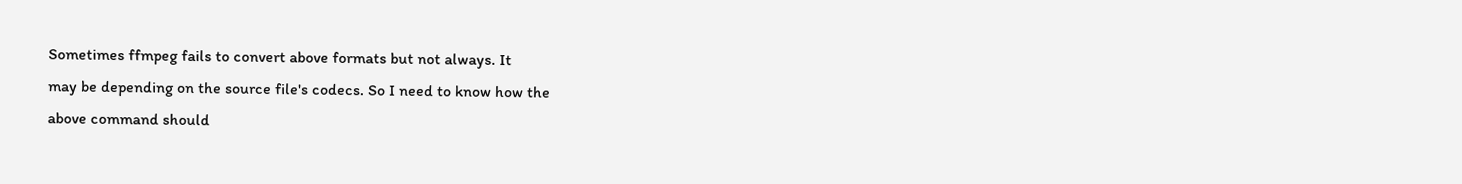Sometimes ffmpeg fails to convert above formats but not always. It
may be depending on the source file's codecs. So I need to know how the
above command should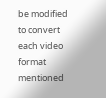be modified to convert each video format mentioned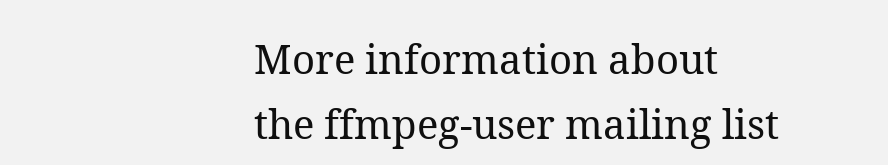More information about the ffmpeg-user mailing list